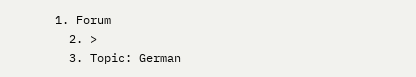1. Forum
  2. >
  3. Topic: German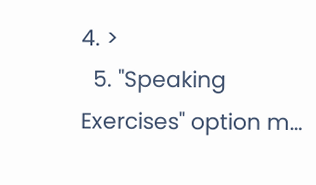4. >
  5. "Speaking Exercises" option m…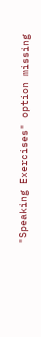"Speaking Exercises" option missing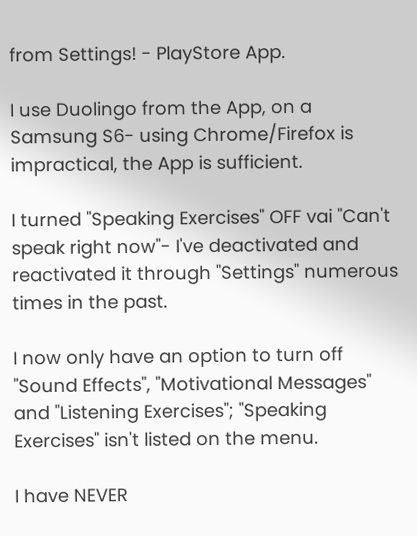from Settings! - PlayStore App.

I use Duolingo from the App, on a Samsung S6- using Chrome/Firefox is impractical, the App is sufficient.

I turned "Speaking Exercises" OFF vai "Can't speak right now"- I've deactivated and reactivated it through "Settings" numerous times in the past.

I now only have an option to turn off "Sound Effects", "Motivational Messages" and "Listening Exercises"; "Speaking Exercises" isn't listed on the menu.

I have NEVER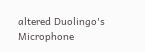altered Duolingo's Microphone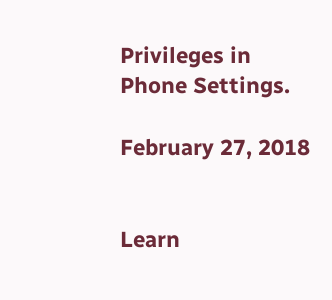Privileges in Phone Settings.

February 27, 2018


Learn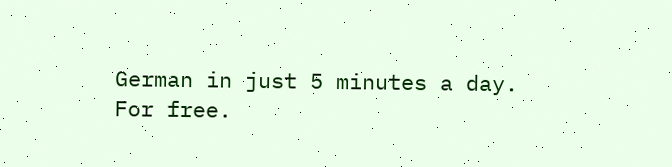German in just 5 minutes a day. For free.